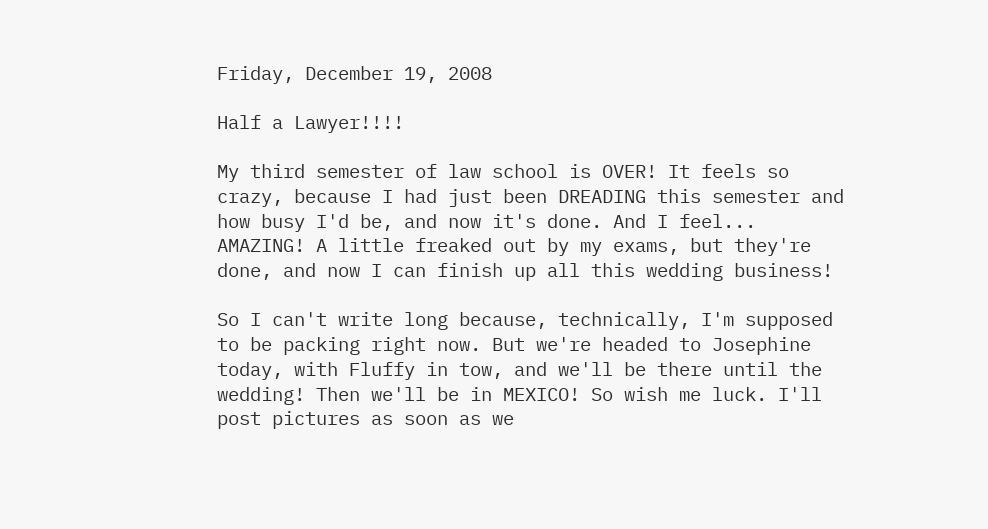Friday, December 19, 2008

Half a Lawyer!!!!

My third semester of law school is OVER! It feels so crazy, because I had just been DREADING this semester and how busy I'd be, and now it's done. And I feel... AMAZING! A little freaked out by my exams, but they're done, and now I can finish up all this wedding business!

So I can't write long because, technically, I'm supposed to be packing right now. But we're headed to Josephine today, with Fluffy in tow, and we'll be there until the wedding! Then we'll be in MEXICO! So wish me luck. I'll post pictures as soon as we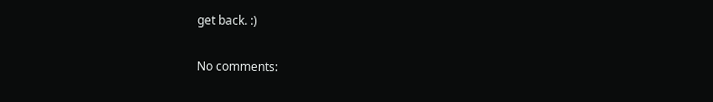get back. :)

No comments: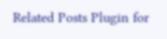Related Posts Plugin for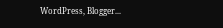WordPress, Blogger...